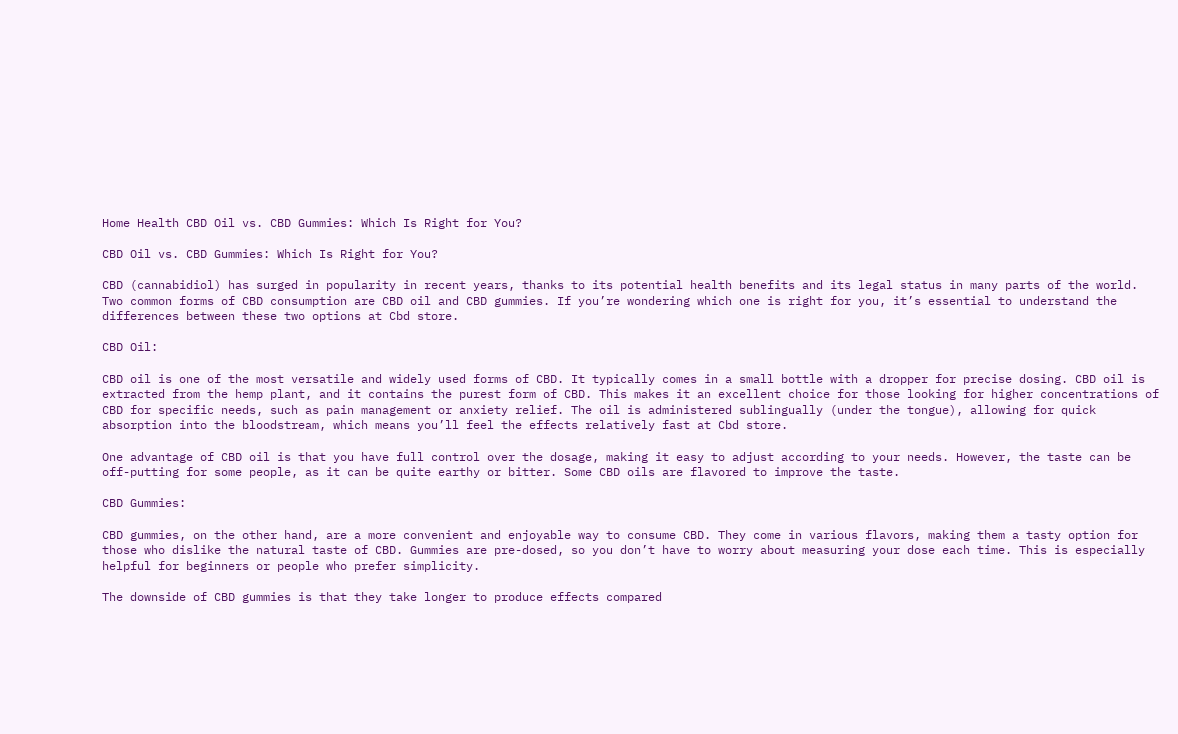Home Health CBD Oil vs. CBD Gummies: Which Is Right for You?

CBD Oil vs. CBD Gummies: Which Is Right for You?

CBD (cannabidiol) has surged in popularity in recent years, thanks to its potential health benefits and its legal status in many parts of the world. Two common forms of CBD consumption are CBD oil and CBD gummies. If you’re wondering which one is right for you, it’s essential to understand the differences between these two options at Cbd store.

CBD Oil:

CBD oil is one of the most versatile and widely used forms of CBD. It typically comes in a small bottle with a dropper for precise dosing. CBD oil is extracted from the hemp plant, and it contains the purest form of CBD. This makes it an excellent choice for those looking for higher concentrations of CBD for specific needs, such as pain management or anxiety relief. The oil is administered sublingually (under the tongue), allowing for quick absorption into the bloodstream, which means you’ll feel the effects relatively fast at Cbd store.

One advantage of CBD oil is that you have full control over the dosage, making it easy to adjust according to your needs. However, the taste can be off-putting for some people, as it can be quite earthy or bitter. Some CBD oils are flavored to improve the taste.

CBD Gummies:

CBD gummies, on the other hand, are a more convenient and enjoyable way to consume CBD. They come in various flavors, making them a tasty option for those who dislike the natural taste of CBD. Gummies are pre-dosed, so you don’t have to worry about measuring your dose each time. This is especially helpful for beginners or people who prefer simplicity.

The downside of CBD gummies is that they take longer to produce effects compared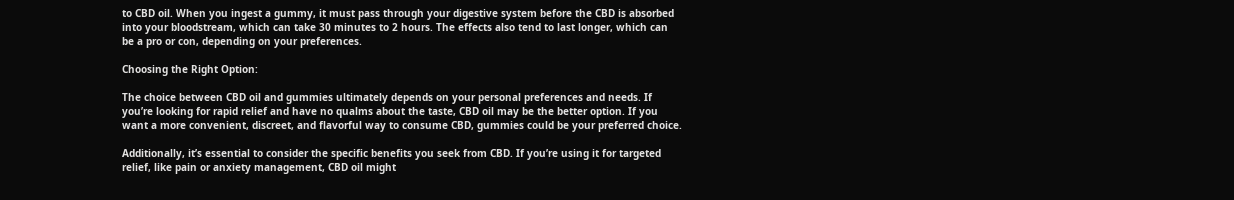to CBD oil. When you ingest a gummy, it must pass through your digestive system before the CBD is absorbed into your bloodstream, which can take 30 minutes to 2 hours. The effects also tend to last longer, which can be a pro or con, depending on your preferences.

Choosing the Right Option:

The choice between CBD oil and gummies ultimately depends on your personal preferences and needs. If you’re looking for rapid relief and have no qualms about the taste, CBD oil may be the better option. If you want a more convenient, discreet, and flavorful way to consume CBD, gummies could be your preferred choice.

Additionally, it’s essential to consider the specific benefits you seek from CBD. If you’re using it for targeted relief, like pain or anxiety management, CBD oil might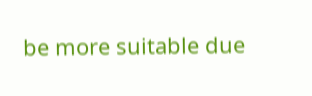be more suitable due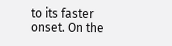to its faster onset. On the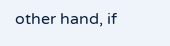other hand, if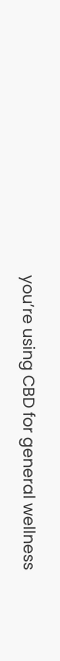you’re using CBD for general wellness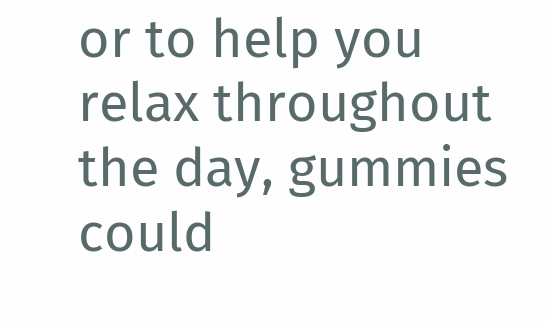or to help you relax throughout the day, gummies could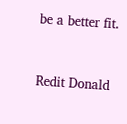be a better fit.


Redit Donald